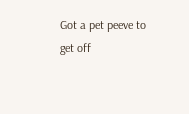Got a pet peeve to get off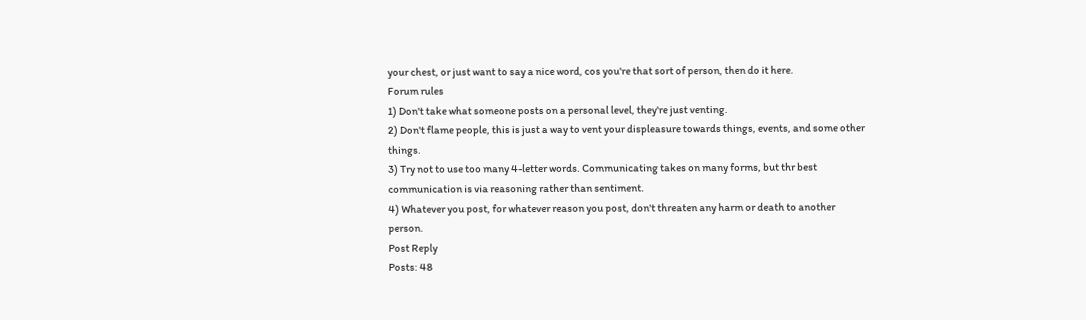your chest, or just want to say a nice word, cos you're that sort of person, then do it here.
Forum rules
1) Don't take what someone posts on a personal level, they're just venting.
2) Don't flame people, this is just a way to vent your displeasure towards things, events, and some other things.
3) Try not to use too many 4-letter words. Communicating takes on many forms, but thr best communication is via reasoning rather than sentiment.
4) Whatever you post, for whatever reason you post, don't threaten any harm or death to another person.
Post Reply
Posts: 48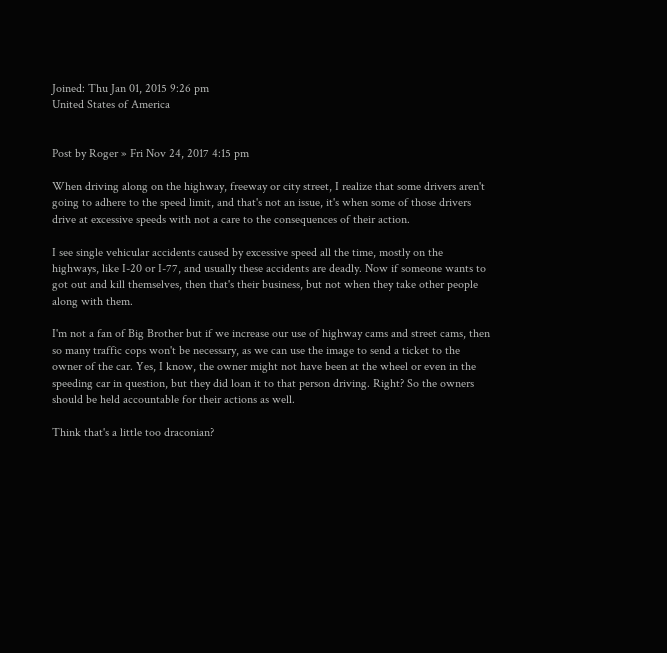Joined: Thu Jan 01, 2015 9:26 pm
United States of America


Post by Roger » Fri Nov 24, 2017 4:15 pm

When driving along on the highway, freeway or city street, I realize that some drivers aren't going to adhere to the speed limit, and that's not an issue, it's when some of those drivers drive at excessive speeds with not a care to the consequences of their action.

I see single vehicular accidents caused by excessive speed all the time, mostly on the highways, like I-20 or I-77, and usually these accidents are deadly. Now if someone wants to got out and kill themselves, then that's their business, but not when they take other people along with them.

I'm not a fan of Big Brother but if we increase our use of highway cams and street cams, then so many traffic cops won't be necessary, as we can use the image to send a ticket to the owner of the car. Yes, I know, the owner might not have been at the wheel or even in the speeding car in question, but they did loan it to that person driving. Right? So the owners should be held accountable for their actions as well.

Think that's a little too draconian?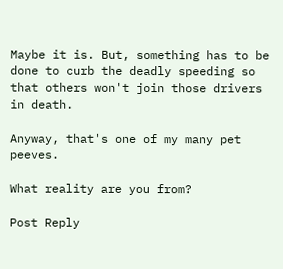Maybe it is. But, something has to be done to curb the deadly speeding so that others won't join those drivers in death.

Anyway, that's one of my many pet peeves.

What reality are you from?

Post Reply